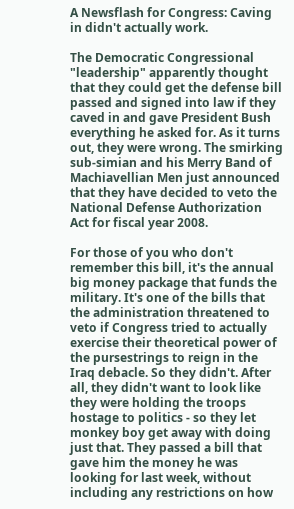A Newsflash for Congress: Caving in didn't actually work.

The Democratic Congressional "leadership" apparently thought that they could get the defense bill passed and signed into law if they caved in and gave President Bush everything he asked for. As it turns out, they were wrong. The smirking sub-simian and his Merry Band of Machiavellian Men just announced that they have decided to veto the National Defense Authorization Act for fiscal year 2008.

For those of you who don't remember this bill, it's the annual big money package that funds the military. It's one of the bills that the administration threatened to veto if Congress tried to actually exercise their theoretical power of the pursestrings to reign in the Iraq debacle. So they didn't. After all, they didn't want to look like they were holding the troops hostage to politics - so they let monkey boy get away with doing just that. They passed a bill that gave him the money he was looking for last week, without including any restrictions on how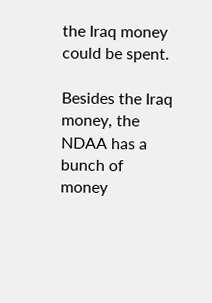the Iraq money could be spent.

Besides the Iraq money, the NDAA has a bunch of money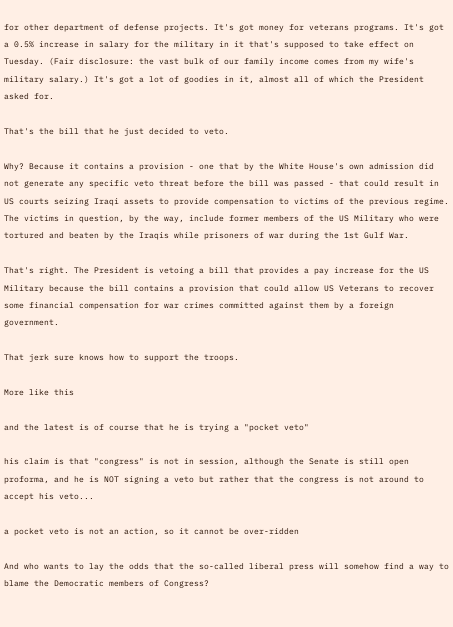for other department of defense projects. It's got money for veterans programs. It's got a 0.5% increase in salary for the military in it that's supposed to take effect on Tuesday. (Fair disclosure: the vast bulk of our family income comes from my wife's military salary.) It's got a lot of goodies in it, almost all of which the President asked for.

That's the bill that he just decided to veto.

Why? Because it contains a provision - one that by the White House's own admission did not generate any specific veto threat before the bill was passed - that could result in US courts seizing Iraqi assets to provide compensation to victims of the previous regime. The victims in question, by the way, include former members of the US Military who were tortured and beaten by the Iraqis while prisoners of war during the 1st Gulf War.

That's right. The President is vetoing a bill that provides a pay increase for the US Military because the bill contains a provision that could allow US Veterans to recover some financial compensation for war crimes committed against them by a foreign government.

That jerk sure knows how to support the troops.

More like this

and the latest is of course that he is trying a "pocket veto"

his claim is that "congress" is not in session, although the Senate is still open proforma, and he is NOT signing a veto but rather that the congress is not around to accept his veto...

a pocket veto is not an action, so it cannot be over-ridden

And who wants to lay the odds that the so-called liberal press will somehow find a way to blame the Democratic members of Congress?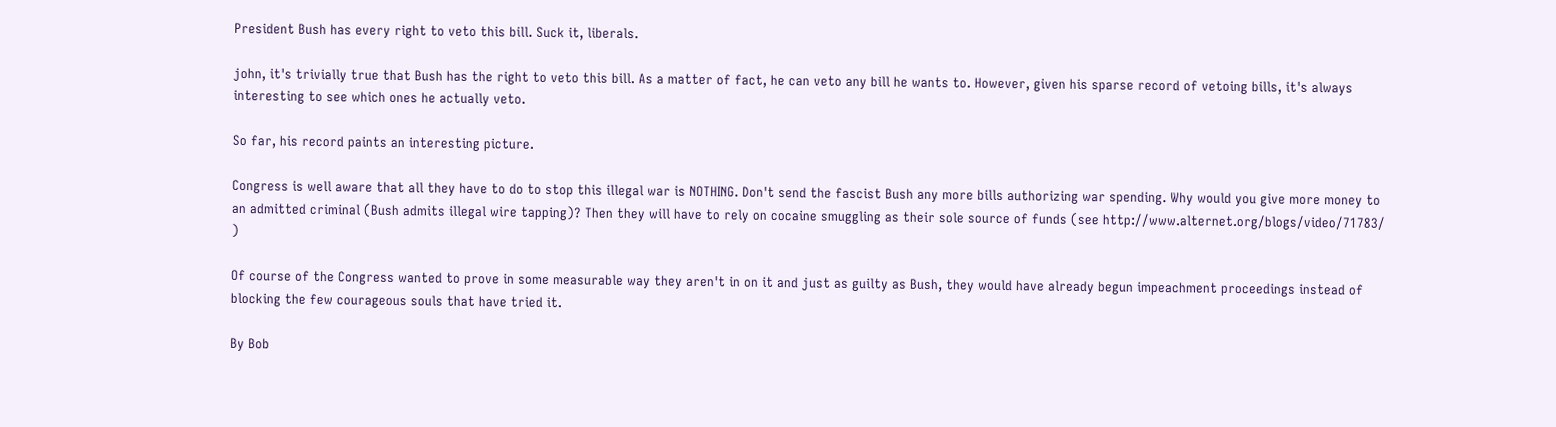President Bush has every right to veto this bill. Suck it, liberals.

john, it's trivially true that Bush has the right to veto this bill. As a matter of fact, he can veto any bill he wants to. However, given his sparse record of vetoing bills, it's always interesting to see which ones he actually veto.

So far, his record paints an interesting picture.

Congress is well aware that all they have to do to stop this illegal war is NOTHING. Don't send the fascist Bush any more bills authorizing war spending. Why would you give more money to an admitted criminal (Bush admits illegal wire tapping)? Then they will have to rely on cocaine smuggling as their sole source of funds (see http://www.alternet.org/blogs/video/71783/ )

Of course of the Congress wanted to prove in some measurable way they aren't in on it and just as guilty as Bush, they would have already begun impeachment proceedings instead of blocking the few courageous souls that have tried it.

By Bob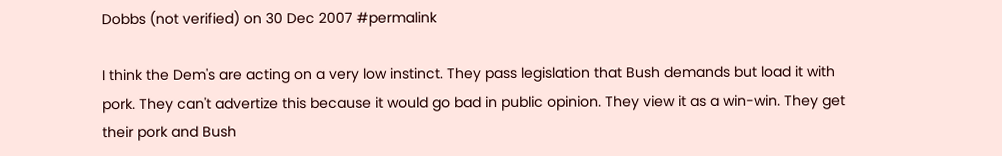Dobbs (not verified) on 30 Dec 2007 #permalink

I think the Dem's are acting on a very low instinct. They pass legislation that Bush demands but load it with pork. They can't advertize this because it would go bad in public opinion. They view it as a win-win. They get their pork and Bush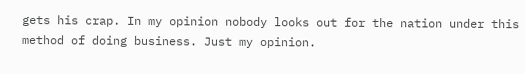gets his crap. In my opinion nobody looks out for the nation under this method of doing business. Just my opinion.